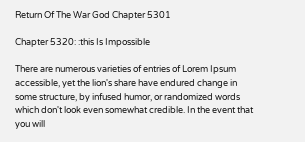Return Of The War God Chapter 5301

Chapter 5320: :this Is Impossible

There are numerous varieties of entries of Lorem Ipsum accessible, yet the lion's share have endured change in some structure, by infused humor, or randomized words which don't look even somewhat credible. In the event that you will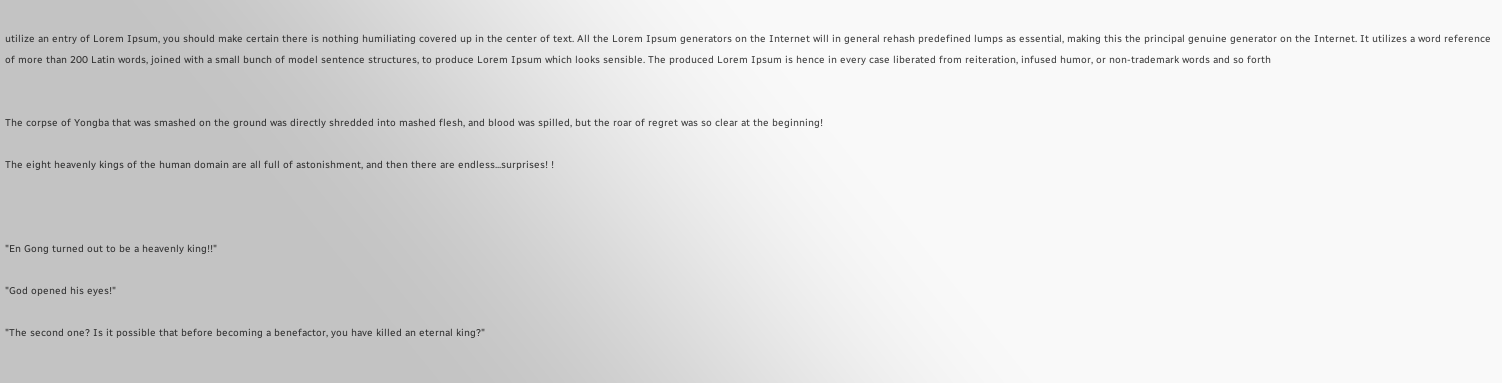utilize an entry of Lorem Ipsum, you should make certain there is nothing humiliating covered up in the center of text. All the Lorem Ipsum generators on the Internet will in general rehash predefined lumps as essential, making this the principal genuine generator on the Internet. It utilizes a word reference of more than 200 Latin words, joined with a small bunch of model sentence structures, to produce Lorem Ipsum which looks sensible. The produced Lorem Ipsum is hence in every case liberated from reiteration, infused humor, or non-trademark words and so forth


The corpse of Yongba that was smashed on the ground was directly shredded into mashed flesh, and blood was spilled, but the roar of regret was so clear at the beginning!

The eight heavenly kings of the human domain are all full of astonishment, and then there are endless...surprises! !



"En Gong turned out to be a heavenly king!!"

"God opened his eyes!"

"The second one? Is it possible that before becoming a benefactor, you have killed an eternal king?"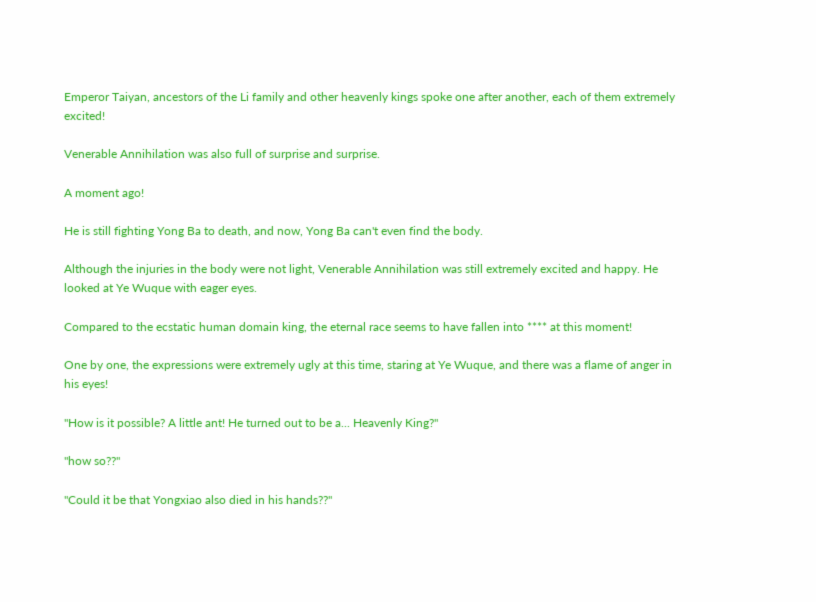Emperor Taiyan, ancestors of the Li family and other heavenly kings spoke one after another, each of them extremely excited!

Venerable Annihilation was also full of surprise and surprise.

A moment ago!

He is still fighting Yong Ba to death, and now, Yong Ba can't even find the body.

Although the injuries in the body were not light, Venerable Annihilation was still extremely excited and happy. He looked at Ye Wuque with eager eyes.

Compared to the ecstatic human domain king, the eternal race seems to have fallen into **** at this moment!

One by one, the expressions were extremely ugly at this time, staring at Ye Wuque, and there was a flame of anger in his eyes!

"How is it possible? A little ant! He turned out to be a... Heavenly King?"

"how so??"

"Could it be that Yongxiao also died in his hands??"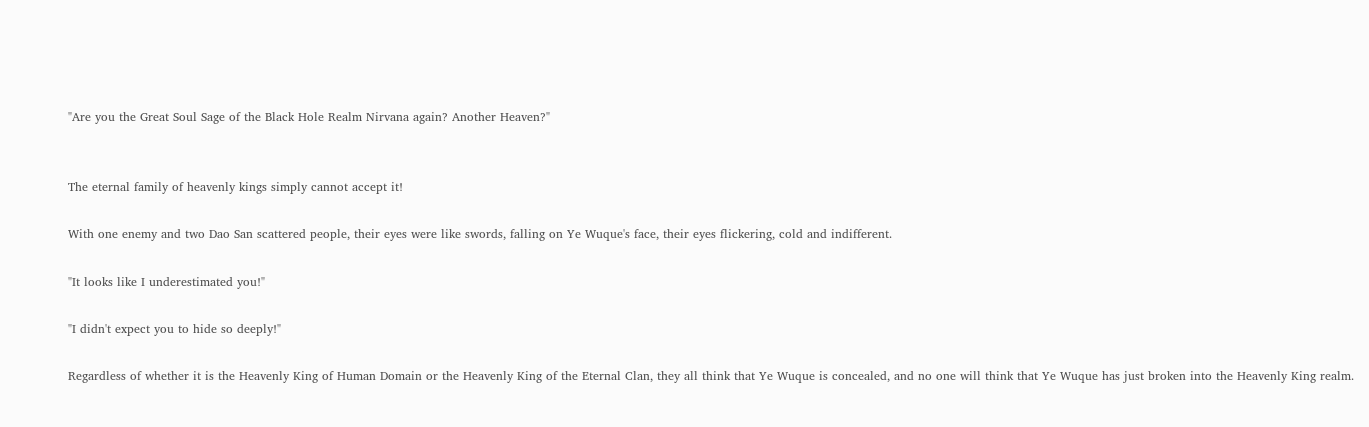"Are you the Great Soul Sage of the Black Hole Realm Nirvana again? Another Heaven?"


The eternal family of heavenly kings simply cannot accept it!

With one enemy and two Dao San scattered people, their eyes were like swords, falling on Ye Wuque's face, their eyes flickering, cold and indifferent.

"It looks like I underestimated you!"

"I didn't expect you to hide so deeply!"

Regardless of whether it is the Heavenly King of Human Domain or the Heavenly King of the Eternal Clan, they all think that Ye Wuque is concealed, and no one will think that Ye Wuque has just broken into the Heavenly King realm.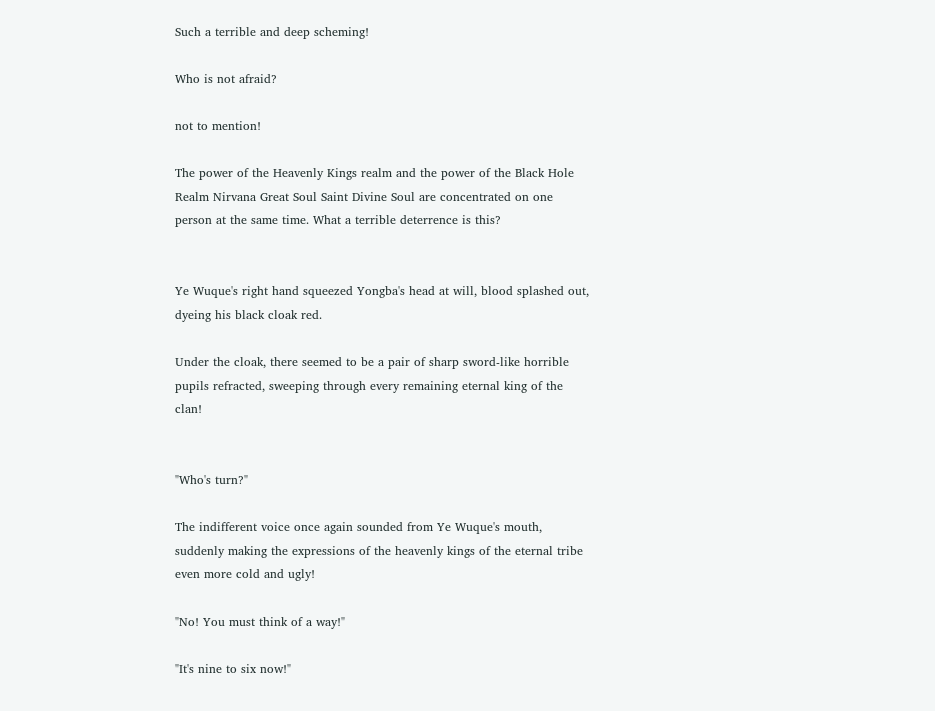Such a terrible and deep scheming!

Who is not afraid?

not to mention!

The power of the Heavenly Kings realm and the power of the Black Hole Realm Nirvana Great Soul Saint Divine Soul are concentrated on one person at the same time. What a terrible deterrence is this?


Ye Wuque's right hand squeezed Yongba's head at will, blood splashed out, dyeing his black cloak red.

Under the cloak, there seemed to be a pair of sharp sword-like horrible pupils refracted, sweeping through every remaining eternal king of the clan!


"Who's turn?"

The indifferent voice once again sounded from Ye Wuque's mouth, suddenly making the expressions of the heavenly kings of the eternal tribe even more cold and ugly!

"No! You must think of a way!"

"It's nine to six now!"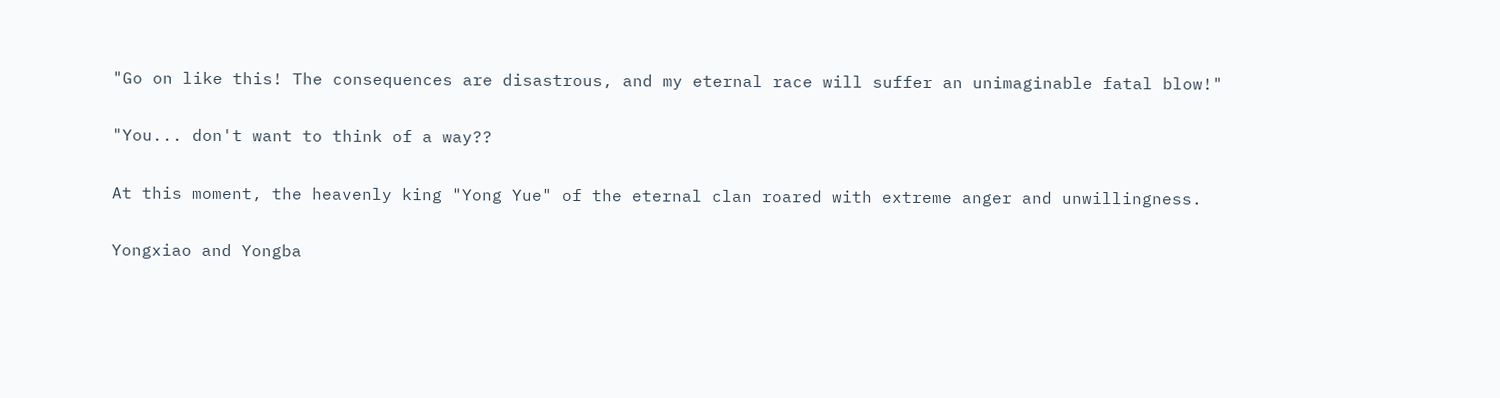"Go on like this! The consequences are disastrous, and my eternal race will suffer an unimaginable fatal blow!"

"You... don't want to think of a way??

At this moment, the heavenly king "Yong Yue" of the eternal clan roared with extreme anger and unwillingness.

Yongxiao and Yongba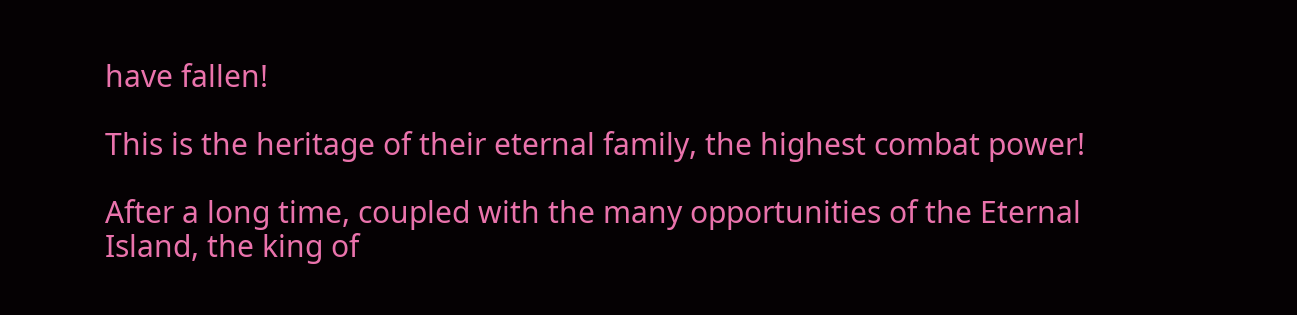have fallen!

This is the heritage of their eternal family, the highest combat power!

After a long time, coupled with the many opportunities of the Eternal Island, the king of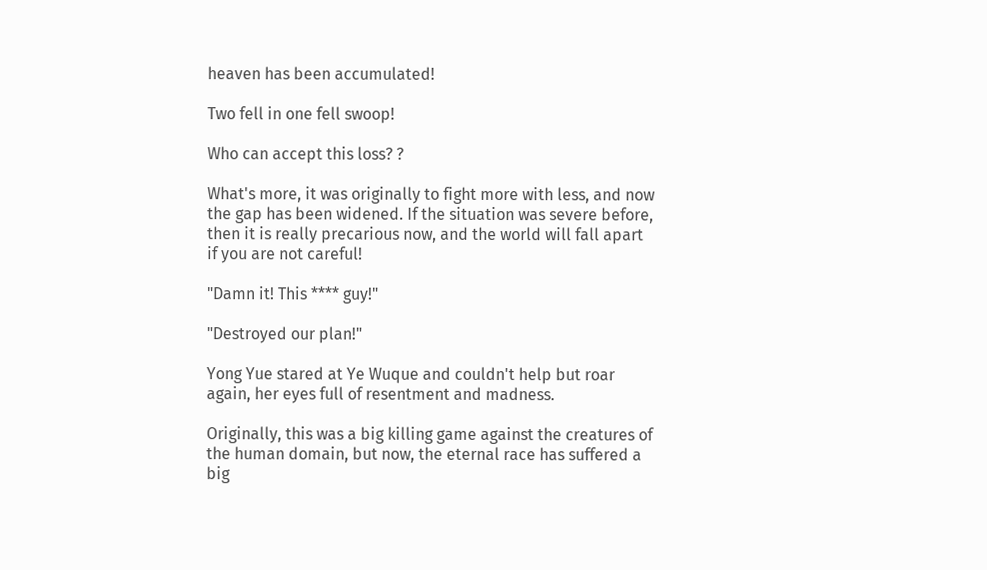heaven has been accumulated!

Two fell in one fell swoop!

Who can accept this loss? ?

What's more, it was originally to fight more with less, and now the gap has been widened. If the situation was severe before, then it is really precarious now, and the world will fall apart if you are not careful!

"Damn it! This **** guy!"

"Destroyed our plan!"

Yong Yue stared at Ye Wuque and couldn't help but roar again, her eyes full of resentment and madness.

Originally, this was a big killing game against the creatures of the human domain, but now, the eternal race has suffered a big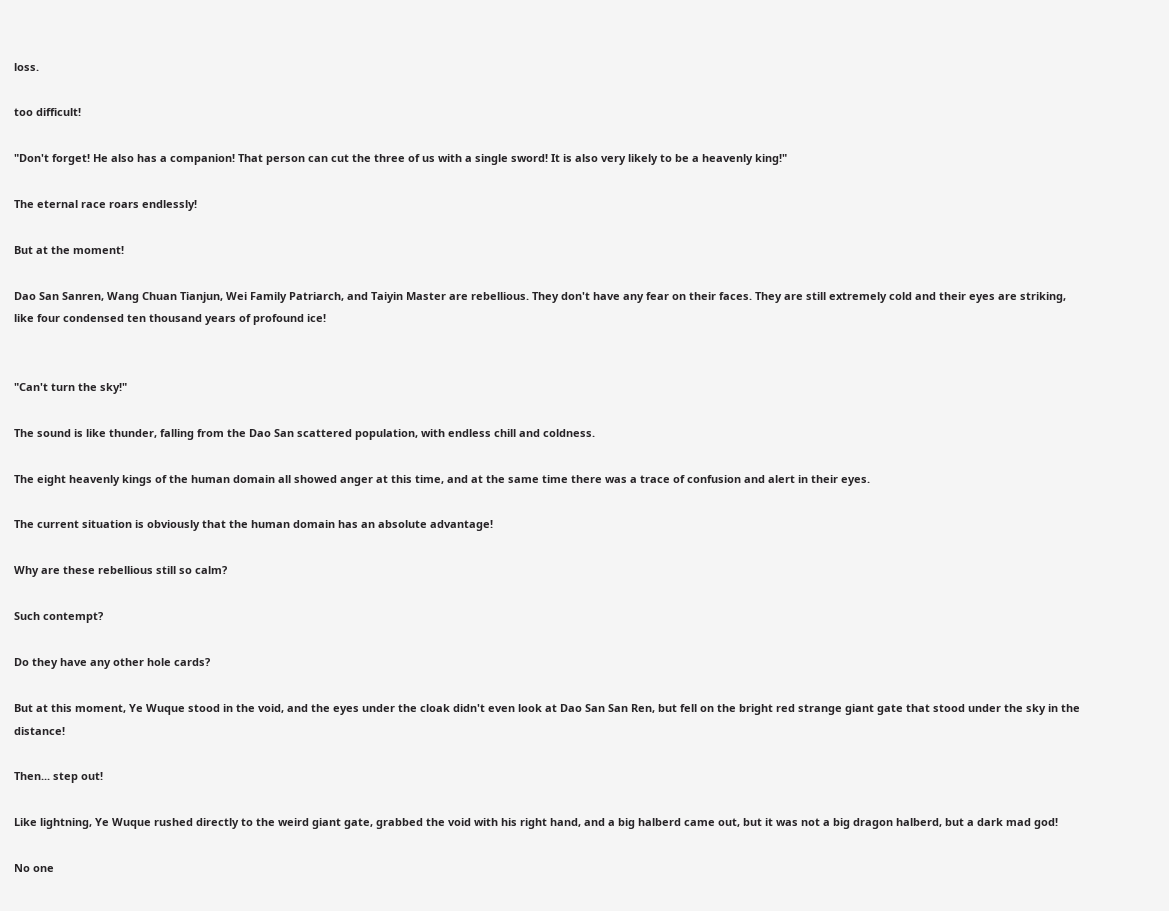loss.

too difficult!

"Don't forget! He also has a companion! That person can cut the three of us with a single sword! It is also very likely to be a heavenly king!"

The eternal race roars endlessly!

But at the moment!

Dao San Sanren, Wang Chuan Tianjun, Wei Family Patriarch, and Taiyin Master are rebellious. They don't have any fear on their faces. They are still extremely cold and their eyes are striking, like four condensed ten thousand years of profound ice!


"Can't turn the sky!"

The sound is like thunder, falling from the Dao San scattered population, with endless chill and coldness.

The eight heavenly kings of the human domain all showed anger at this time, and at the same time there was a trace of confusion and alert in their eyes.

The current situation is obviously that the human domain has an absolute advantage!

Why are these rebellious still so calm?

Such contempt?

Do they have any other hole cards?

But at this moment, Ye Wuque stood in the void, and the eyes under the cloak didn't even look at Dao San San Ren, but fell on the bright red strange giant gate that stood under the sky in the distance!

Then... step out!

Like lightning, Ye Wuque rushed directly to the weird giant gate, grabbed the void with his right hand, and a big halberd came out, but it was not a big dragon halberd, but a dark mad god!

No one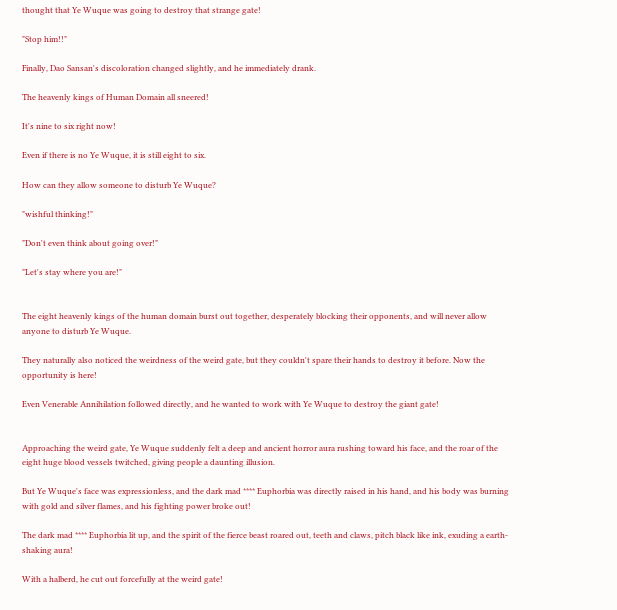thought that Ye Wuque was going to destroy that strange gate!

"Stop him!!"

Finally, Dao Sansan's discoloration changed slightly, and he immediately drank.

The heavenly kings of Human Domain all sneered!

It's nine to six right now!

Even if there is no Ye Wuque, it is still eight to six.

How can they allow someone to disturb Ye Wuque?

"wishful thinking!"

"Don't even think about going over!"

"Let's stay where you are!"


The eight heavenly kings of the human domain burst out together, desperately blocking their opponents, and will never allow anyone to disturb Ye Wuque.

They naturally also noticed the weirdness of the weird gate, but they couldn't spare their hands to destroy it before. Now the opportunity is here!

Even Venerable Annihilation followed directly, and he wanted to work with Ye Wuque to destroy the giant gate!


Approaching the weird gate, Ye Wuque suddenly felt a deep and ancient horror aura rushing toward his face, and the roar of the eight huge blood vessels twitched, giving people a daunting illusion.

But Ye Wuque's face was expressionless, and the dark mad **** Euphorbia was directly raised in his hand, and his body was burning with gold and silver flames, and his fighting power broke out!

The dark mad **** Euphorbia lit up, and the spirit of the fierce beast roared out, teeth and claws, pitch black like ink, exuding a earth-shaking aura!

With a halberd, he cut out forcefully at the weird gate!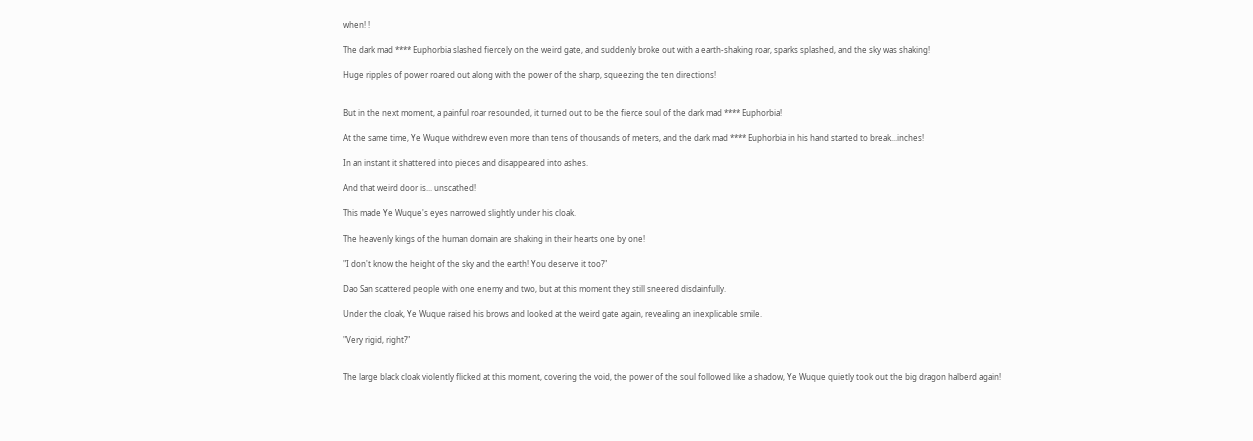when! !

The dark mad **** Euphorbia slashed fiercely on the weird gate, and suddenly broke out with a earth-shaking roar, sparks splashed, and the sky was shaking!

Huge ripples of power roared out along with the power of the sharp, squeezing the ten directions!


But in the next moment, a painful roar resounded, it turned out to be the fierce soul of the dark mad **** Euphorbia!

At the same time, Ye Wuque withdrew even more than tens of thousands of meters, and the dark mad **** Euphorbia in his hand started to break...inches!

In an instant it shattered into pieces and disappeared into ashes.

And that weird door is... unscathed!

This made Ye Wuque's eyes narrowed slightly under his cloak.

The heavenly kings of the human domain are shaking in their hearts one by one!

"I don't know the height of the sky and the earth! You deserve it too?"

Dao San scattered people with one enemy and two, but at this moment they still sneered disdainfully.

Under the cloak, Ye Wuque raised his brows and looked at the weird gate again, revealing an inexplicable smile.

"Very rigid, right?"


The large black cloak violently flicked at this moment, covering the void, the power of the soul followed like a shadow, Ye Wuque quietly took out the big dragon halberd again!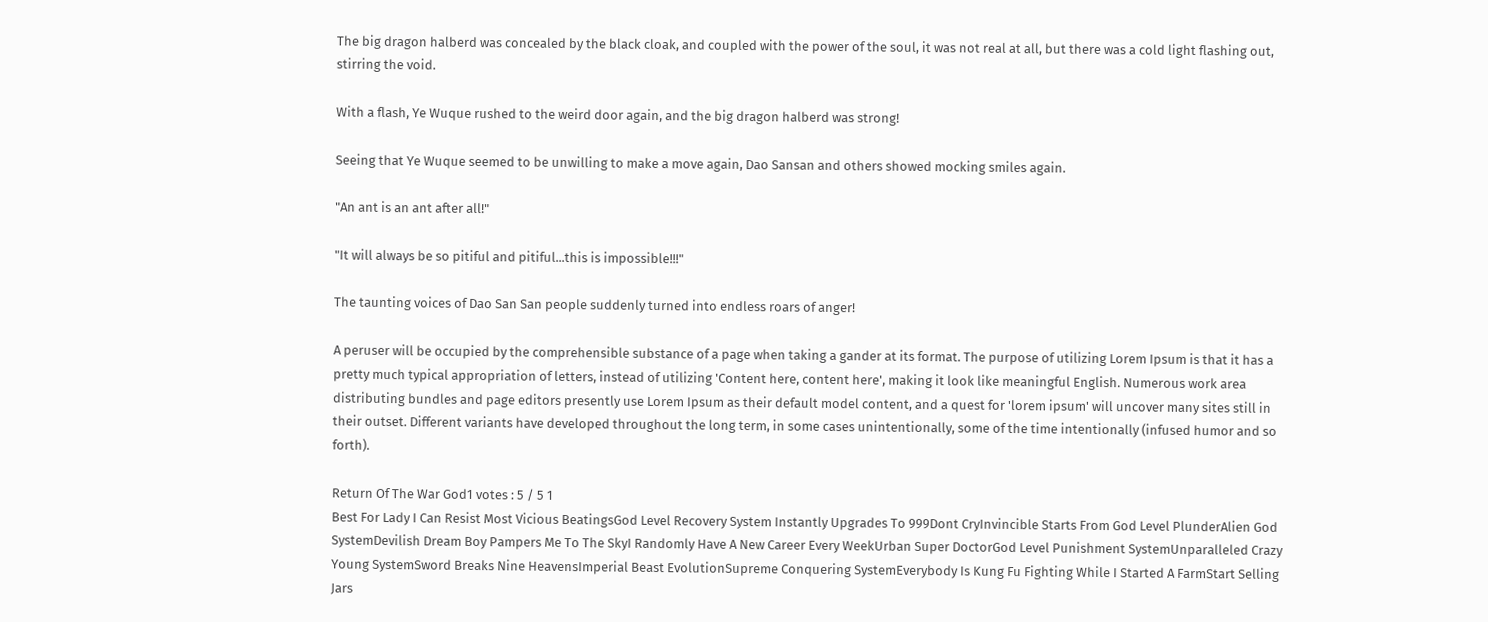The big dragon halberd was concealed by the black cloak, and coupled with the power of the soul, it was not real at all, but there was a cold light flashing out, stirring the void.

With a flash, Ye Wuque rushed to the weird door again, and the big dragon halberd was strong!

Seeing that Ye Wuque seemed to be unwilling to make a move again, Dao Sansan and others showed mocking smiles again.

"An ant is an ant after all!"

"It will always be so pitiful and pitiful...this is impossible!!!"

The taunting voices of Dao San San people suddenly turned into endless roars of anger!

A peruser will be occupied by the comprehensible substance of a page when taking a gander at its format. The purpose of utilizing Lorem Ipsum is that it has a pretty much typical appropriation of letters, instead of utilizing 'Content here, content here', making it look like meaningful English. Numerous work area distributing bundles and page editors presently use Lorem Ipsum as their default model content, and a quest for 'lorem ipsum' will uncover many sites still in their outset. Different variants have developed throughout the long term, in some cases unintentionally, some of the time intentionally (infused humor and so forth).

Return Of The War God1 votes : 5 / 5 1
Best For Lady I Can Resist Most Vicious BeatingsGod Level Recovery System Instantly Upgrades To 999Dont CryInvincible Starts From God Level PlunderAlien God SystemDevilish Dream Boy Pampers Me To The SkyI Randomly Have A New Career Every WeekUrban Super DoctorGod Level Punishment SystemUnparalleled Crazy Young SystemSword Breaks Nine HeavensImperial Beast EvolutionSupreme Conquering SystemEverybody Is Kung Fu Fighting While I Started A FarmStart Selling Jars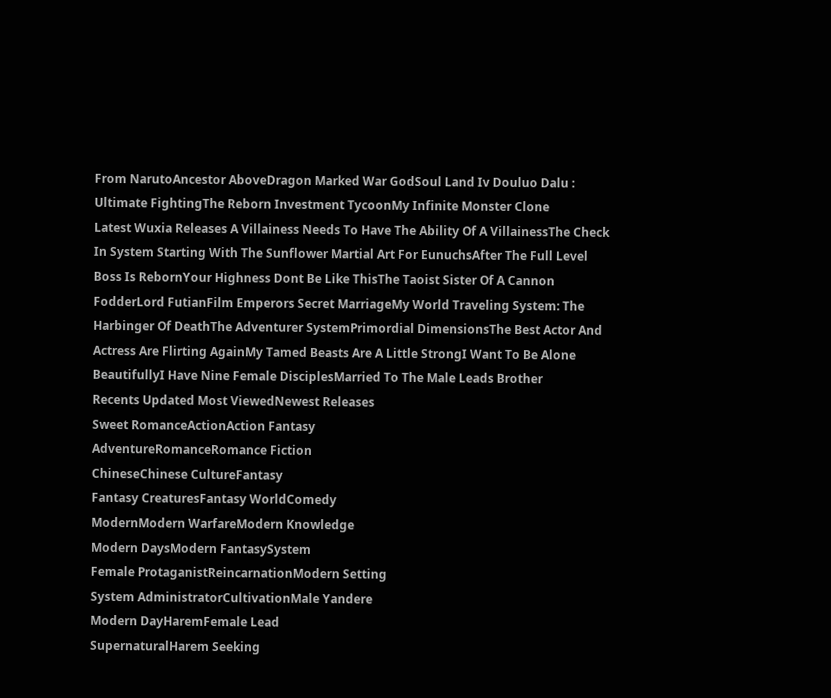From NarutoAncestor AboveDragon Marked War GodSoul Land Iv Douluo Dalu : Ultimate FightingThe Reborn Investment TycoonMy Infinite Monster Clone
Latest Wuxia Releases A Villainess Needs To Have The Ability Of A VillainessThe Check In System Starting With The Sunflower Martial Art For EunuchsAfter The Full Level Boss Is RebornYour Highness Dont Be Like ThisThe Taoist Sister Of A Cannon FodderLord FutianFilm Emperors Secret MarriageMy World Traveling System: The Harbinger Of DeathThe Adventurer SystemPrimordial DimensionsThe Best Actor And Actress Are Flirting AgainMy Tamed Beasts Are A Little StrongI Want To Be Alone BeautifullyI Have Nine Female DisciplesMarried To The Male Leads Brother
Recents Updated Most ViewedNewest Releases
Sweet RomanceActionAction Fantasy
AdventureRomanceRomance Fiction
ChineseChinese CultureFantasy
Fantasy CreaturesFantasy WorldComedy
ModernModern WarfareModern Knowledge
Modern DaysModern FantasySystem
Female ProtaganistReincarnationModern Setting
System AdministratorCultivationMale Yandere
Modern DayHaremFemale Lead
SupernaturalHarem Seeking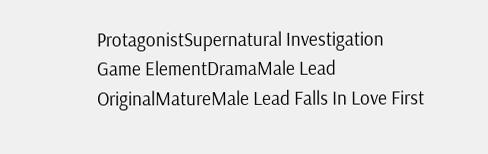ProtagonistSupernatural Investigation
Game ElementDramaMale Lead
OriginalMatureMale Lead Falls In Love First